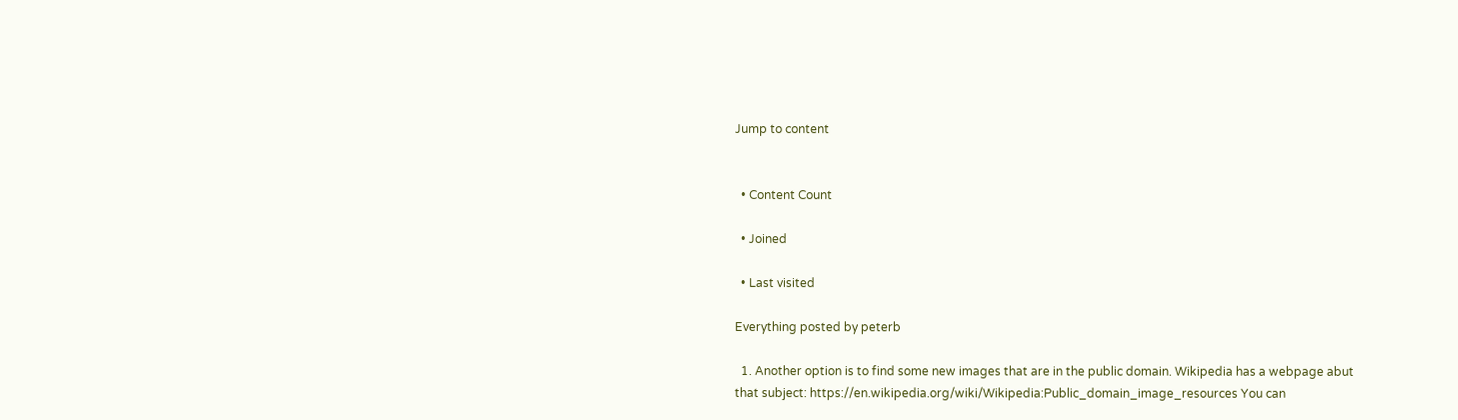Jump to content


  • Content Count

  • Joined

  • Last visited

Everything posted by peterb

  1. Another option is to find some new images that are in the public domain. Wikipedia has a webpage abut that subject: https://en.wikipedia.org/wiki/Wikipedia:Public_domain_image_resources You can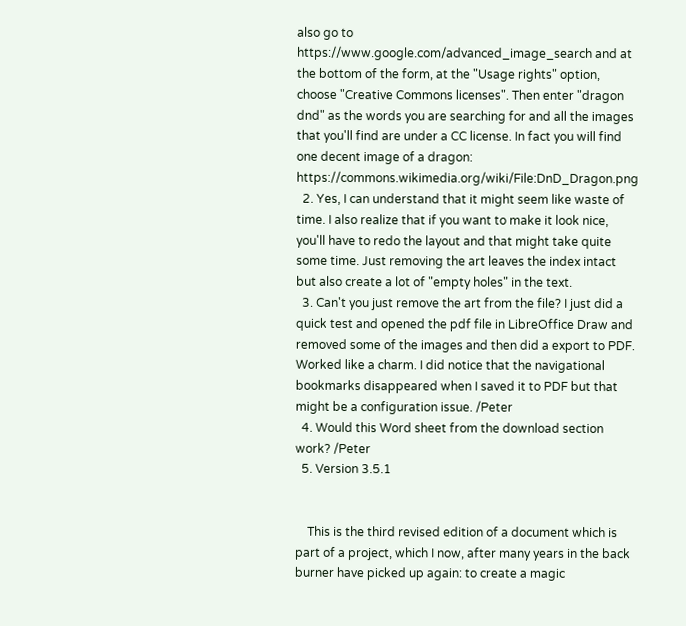also go to https://www.google.com/advanced_image_search and at the bottom of the form, at the "Usage rights" option, choose "Creative Commons licenses". Then enter "dragon dnd" as the words you are searching for and all the images that you'll find are under a CC license. In fact you will find one decent image of a dragon: https://commons.wikimedia.org/wiki/File:DnD_Dragon.png
  2. Yes, I can understand that it might seem like waste of time. I also realize that if you want to make it look nice, you'll have to redo the layout and that might take quite some time. Just removing the art leaves the index intact but also create a lot of "empty holes" in the text.
  3. Can't you just remove the art from the file? I just did a quick test and opened the pdf file in LibreOffice Draw and removed some of the images and then did a export to PDF. Worked like a charm. I did notice that the navigational bookmarks disappeared when I saved it to PDF but that might be a configuration issue. /Peter
  4. Would this Word sheet from the download section work? /Peter
  5. Version 3.5.1


    This is the third revised edition of a document which is part of a project, which I now, after many years in the back burner have picked up again: to create a magic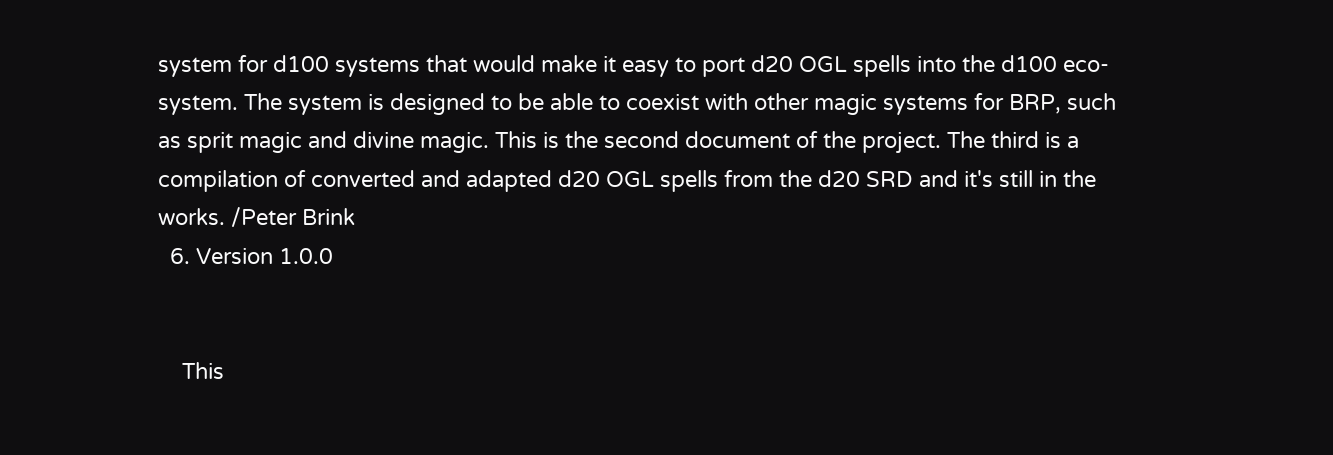system for d100 systems that would make it easy to port d20 OGL spells into the d100 eco-system. The system is designed to be able to coexist with other magic systems for BRP, such as sprit magic and divine magic. This is the second document of the project. The third is a compilation of converted and adapted d20 OGL spells from the d20 SRD and it's still in the works. /Peter Brink
  6. Version 1.0.0


    This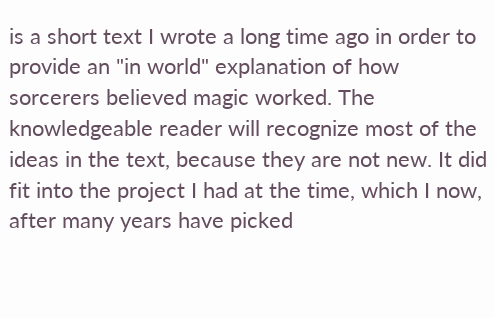is a short text I wrote a long time ago in order to provide an "in world" explanation of how sorcerers believed magic worked. The knowledgeable reader will recognize most of the ideas in the text, because they are not new. It did fit into the project I had at the time, which I now, after many years have picked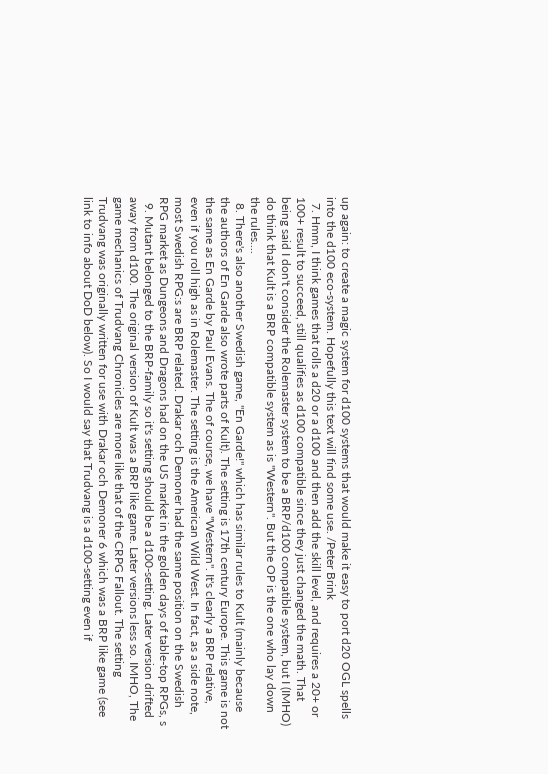up again: to create a magic system for d100 systems that would make it easy to port d20 OGL spells into the d100 eco-system. Hopefully this text will find some use. /Peter Brink
  7. Hmm, I think games that rolls a d20 or a d100 and then add the skill level, and requires a 20+ or 100+ result to succeed, still qualifies as d100 compatible since they just changed the math. That being said I don't consider the Rolemaster system to be a BRP/d100 compatible system, but I (IMHO) do think that Kult is a BRP compatible system as is "Western". But the OP is the one who lay down the rules....
  8. There's also another Swedish game, "En Garde!" which has similar rules to Kult (mainly because the authors of En Garde also wrote parts of Kult). The setting is 17th century Europe. This game is not the same as En Garde by Paul Evans. The of course, we have "Western". It's clearly a BRP relative, even if you roll high as in Rolemaster. The setting is the American Wild West. In fact, as a side note, most Swedish RPG:s are BRP related. Drakar och Demoner had the same position on the Swedish RPG market as Dungeons and Dragons had on the US market in the golden days of table-top RPGs, s
  9. Mutant belonged to the BRP-family so it's setting should be a d100-setting. Later version drifted away from d100. The original version of Kult was a BRP like game. Later versions less so. IMHO, The game mechanics of Trudvang Chronicles are more like that of the CRPG Fallout. The setting Trudvang was originally written for use with Drakar och Demoner 6 which was a BRP like game (see link to info about DoD below). So I would say that Trudvang is a d100-setting even if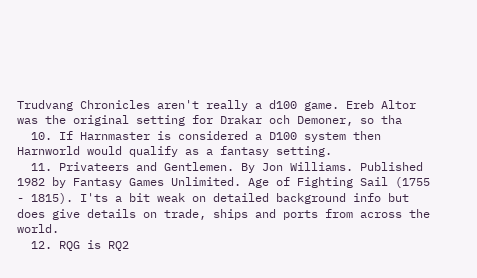Trudvang Chronicles aren't really a d100 game. Ereb Altor was the original setting for Drakar och Demoner, so tha
  10. If Harnmaster is considered a D100 system then Harnworld would qualify as a fantasy setting.
  11. Privateers and Gentlemen. By Jon Williams. Published 1982 by Fantasy Games Unlimited. Age of Fighting Sail (1755 - 1815). I'ts a bit weak on detailed background info but does give details on trade, ships and ports from across the world.
  12. RQG is RQ2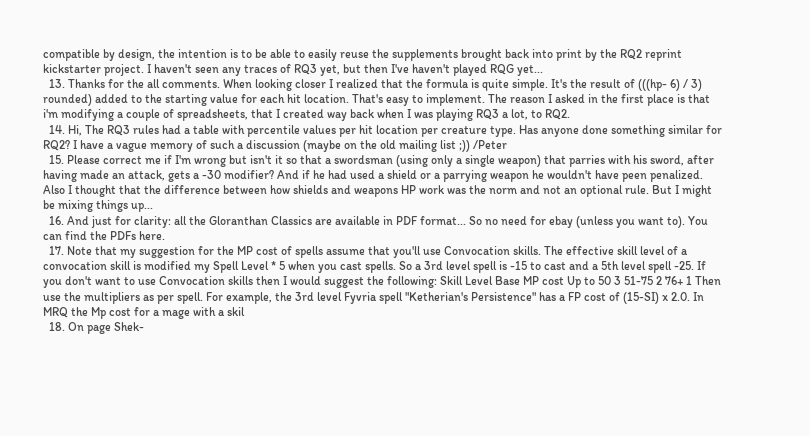compatible by design, the intention is to be able to easily reuse the supplements brought back into print by the RQ2 reprint kickstarter project. I haven't seen any traces of RQ3 yet, but then I've haven't played RQG yet...
  13. Thanks for the all comments. When looking closer I realized that the formula is quite simple. It's the result of (((hp- 6) / 3) rounded) added to the starting value for each hit location. That's easy to implement. The reason I asked in the first place is that i'm modifying a couple of spreadsheets, that I created way back when I was playing RQ3 a lot, to RQ2.
  14. Hi, The RQ3 rules had a table with percentile values per hit location per creature type. Has anyone done something similar for RQ2? I have a vague memory of such a discussion (maybe on the old mailing list ;)) /Peter
  15. Please correct me if I'm wrong but isn't it so that a swordsman (using only a single weapon) that parries with his sword, after having made an attack, gets a -30 modifier? And if he had used a shield or a parrying weapon he wouldn't have peen penalized. Also I thought that the difference between how shields and weapons HP work was the norm and not an optional rule. But I might be mixing things up...
  16. And just for clarity: all the Gloranthan Classics are available in PDF format... So no need for ebay (unless you want to). You can find the PDFs here.
  17. Note that my suggestion for the MP cost of spells assume that you'll use Convocation skills. The effective skill level of a convocation skill is modified my Spell Level * 5 when you cast spells. So a 3rd level spell is -15 to cast and a 5th level spell -25. If you don't want to use Convocation skills then I would suggest the following: Skill Level Base MP cost Up to 50 3 51-75 2 76+ 1 Then use the multipliers as per spell. For example, the 3rd level Fyvria spell "Ketherian's Persistence" has a FP cost of (15-SI) x 2.0. In MRQ the Mp cost for a mage with a skil
  18. On page Shek-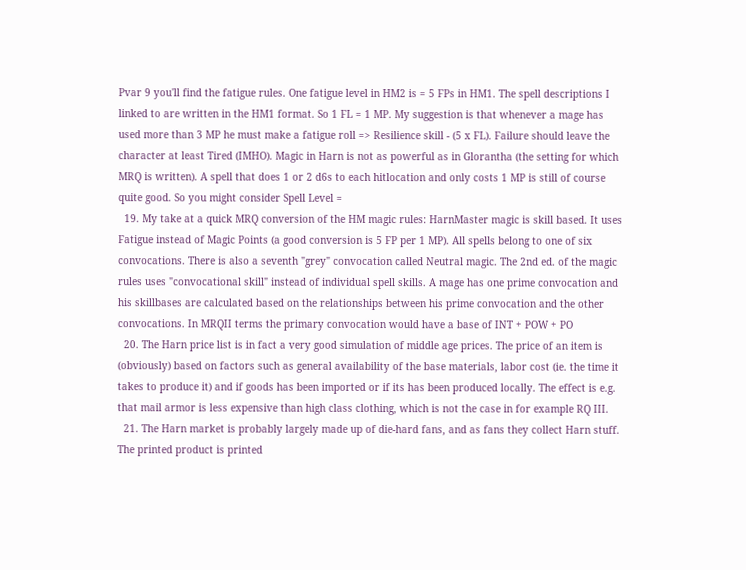Pvar 9 you'll find the fatigue rules. One fatigue level in HM2 is = 5 FPs in HM1. The spell descriptions I linked to are written in the HM1 format. So 1 FL = 1 MP. My suggestion is that whenever a mage has used more than 3 MP he must make a fatigue roll => Resilience skill - (5 x FL). Failure should leave the character at least Tired (IMHO). Magic in Harn is not as powerful as in Glorantha (the setting for which MRQ is written). A spell that does 1 or 2 d6s to each hitlocation and only costs 1 MP is still of course quite good. So you might consider Spell Level =
  19. My take at a quick MRQ conversion of the HM magic rules: HarnMaster magic is skill based. It uses Fatigue instead of Magic Points (a good conversion is 5 FP per 1 MP). All spells belong to one of six convocations. There is also a seventh "grey" convocation called Neutral magic. The 2nd ed. of the magic rules uses "convocational skill" instead of individual spell skills. A mage has one prime convocation and his skillbases are calculated based on the relationships between his prime convocation and the other convocations. In MRQII terms the primary convocation would have a base of INT + POW + PO
  20. The Harn price list is in fact a very good simulation of middle age prices. The price of an item is (obviously) based on factors such as general availability of the base materials, labor cost (ie. the time it takes to produce it) and if goods has been imported or if its has been produced locally. The effect is e.g. that mail armor is less expensive than high class clothing, which is not the case in for example RQ III.
  21. The Harn market is probably largely made up of die-hard fans, and as fans they collect Harn stuff. The printed product is printed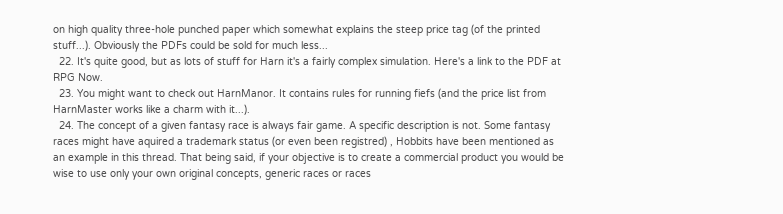on high quality three-hole punched paper which somewhat explains the steep price tag (of the printed stuff...). Obviously the PDFs could be sold for much less...
  22. It's quite good, but as lots of stuff for Harn it's a fairly complex simulation. Here's a link to the PDF at RPG Now.
  23. You might want to check out HarnManor. It contains rules for running fiefs (and the price list from HarnMaster works like a charm with it...).
  24. The concept of a given fantasy race is always fair game. A specific description is not. Some fantasy races might have aquired a trademark status (or even been registred) , Hobbits have been mentioned as an example in this thread. That being said, if your objective is to create a commercial product you would be wise to use only your own original concepts, generic races or races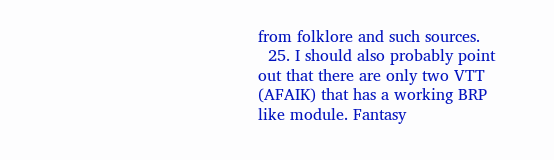from folklore and such sources.
  25. I should also probably point out that there are only two VTT (AFAIK) that has a working BRP like module. Fantasy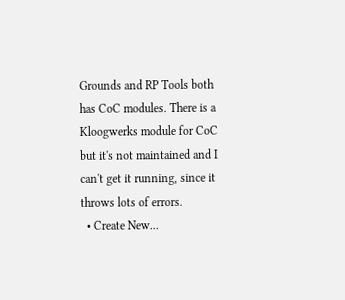Grounds and RP Tools both has CoC modules. There is a Kloogwerks module for CoC but it's not maintained and I can't get it running, since it throws lots of errors.
  • Create New...